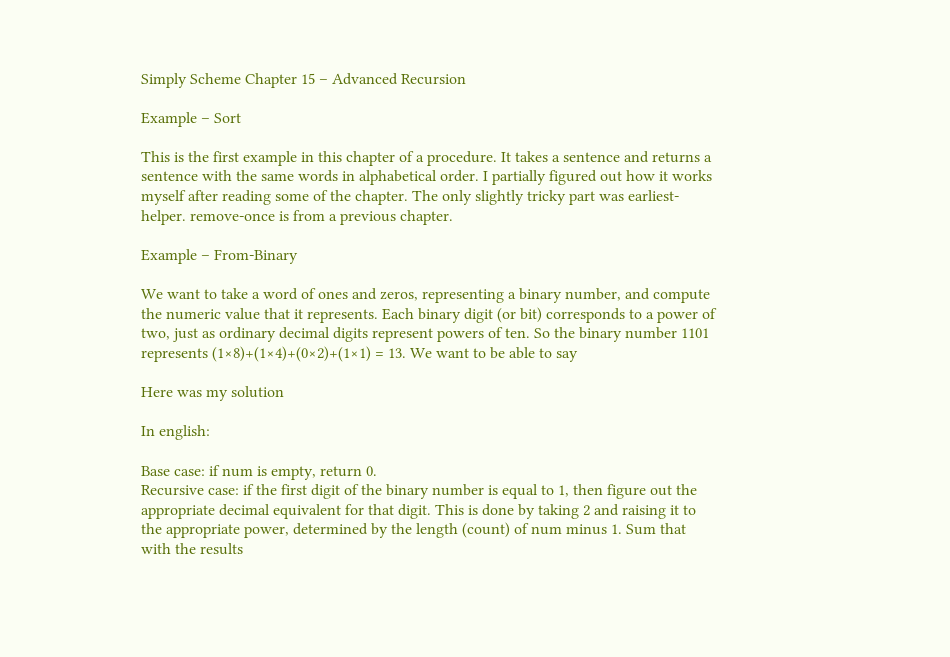Simply Scheme Chapter 15 – Advanced Recursion

Example – Sort

This is the first example in this chapter of a procedure. It takes a sentence and returns a sentence with the same words in alphabetical order. I partially figured out how it works myself after reading some of the chapter. The only slightly tricky part was earliest-helper. remove-once is from a previous chapter.

Example – From-Binary

We want to take a word of ones and zeros, representing a binary number, and compute the numeric value that it represents. Each binary digit (or bit) corresponds to a power of two, just as ordinary decimal digits represent powers of ten. So the binary number 1101 represents (1×8)+(1×4)+(0×2)+(1×1) = 13. We want to be able to say

Here was my solution

In english:

Base case: if num is empty, return 0.
Recursive case: if the first digit of the binary number is equal to 1, then figure out the appropriate decimal equivalent for that digit. This is done by taking 2 and raising it to the appropriate power, determined by the length (count) of num minus 1. Sum that with the results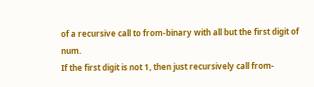of a recursive call to from-binary with all but the first digit of num.
If the first digit is not 1, then just recursively call from-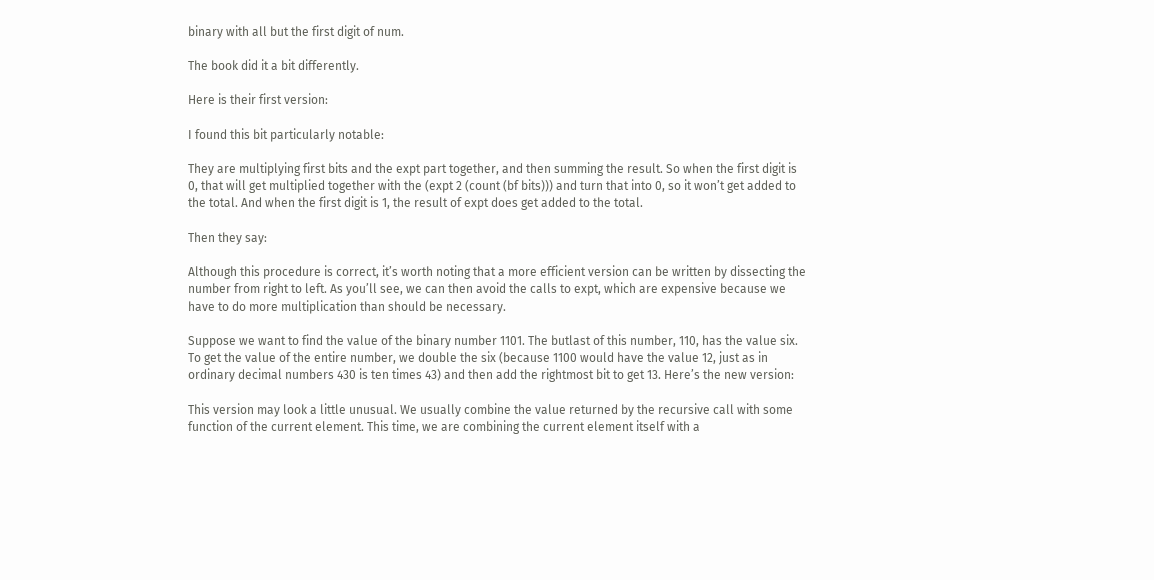binary with all but the first digit of num.

The book did it a bit differently.

Here is their first version:

I found this bit particularly notable:

They are multiplying first bits and the expt part together, and then summing the result. So when the first digit is 0, that will get multiplied together with the (expt 2 (count (bf bits))) and turn that into 0, so it won’t get added to the total. And when the first digit is 1, the result of expt does get added to the total.

Then they say:

Although this procedure is correct, it’s worth noting that a more efficient version can be written by dissecting the number from right to left. As you’ll see, we can then avoid the calls to expt, which are expensive because we have to do more multiplication than should be necessary.

Suppose we want to find the value of the binary number 1101. The butlast of this number, 110, has the value six. To get the value of the entire number, we double the six (because 1100 would have the value 12, just as in ordinary decimal numbers 430 is ten times 43) and then add the rightmost bit to get 13. Here’s the new version:

This version may look a little unusual. We usually combine the value returned by the recursive call with some function of the current element. This time, we are combining the current element itself with a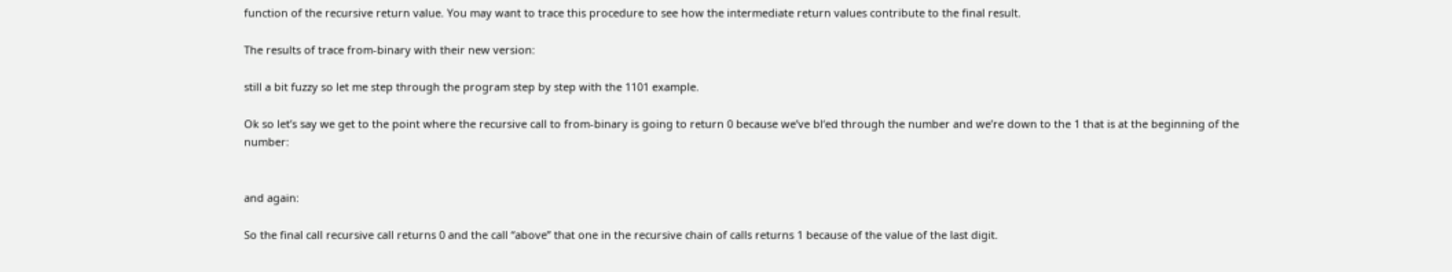function of the recursive return value. You may want to trace this procedure to see how the intermediate return values contribute to the final result.

The results of trace from-binary with their new version:

still a bit fuzzy so let me step through the program step by step with the 1101 example.

Ok so let’s say we get to the point where the recursive call to from-binary is going to return 0 because we’ve bl‘ed through the number and we’re down to the 1 that is at the beginning of the number:


and again:

So the final call recursive call returns 0 and the call “above” that one in the recursive chain of calls returns 1 because of the value of the last digit.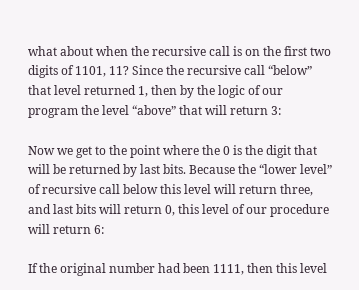what about when the recursive call is on the first two digits of 1101, 11? Since the recursive call “below” that level returned 1, then by the logic of our program the level “above” that will return 3:

Now we get to the point where the 0 is the digit that will be returned by last bits. Because the “lower level” of recursive call below this level will return three, and last bits will return 0, this level of our procedure will return 6:

If the original number had been 1111, then this level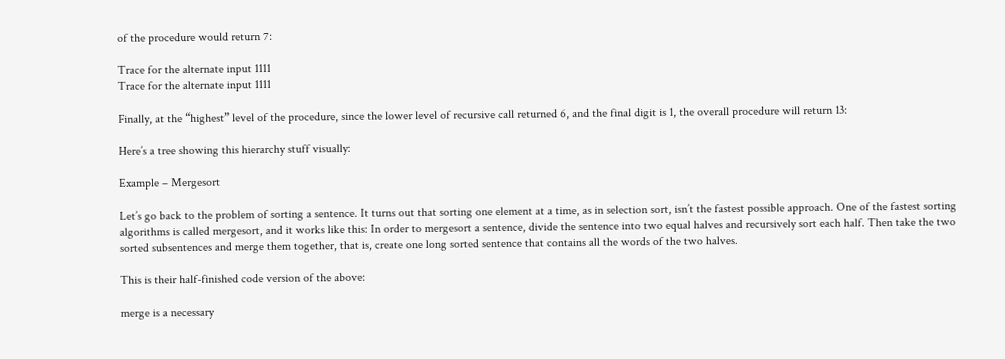of the procedure would return 7:

Trace for the alternate input 1111
Trace for the alternate input 1111

Finally, at the “highest” level of the procedure, since the lower level of recursive call returned 6, and the final digit is 1, the overall procedure will return 13:

Here’s a tree showing this hierarchy stuff visually:

Example – Mergesort

Let’s go back to the problem of sorting a sentence. It turns out that sorting one element at a time, as in selection sort, isn’t the fastest possible approach. One of the fastest sorting algorithms is called mergesort, and it works like this: In order to mergesort a sentence, divide the sentence into two equal halves and recursively sort each half. Then take the two sorted subsentences and merge them together, that is, create one long sorted sentence that contains all the words of the two halves.

This is their half-finished code version of the above:

merge is a necessary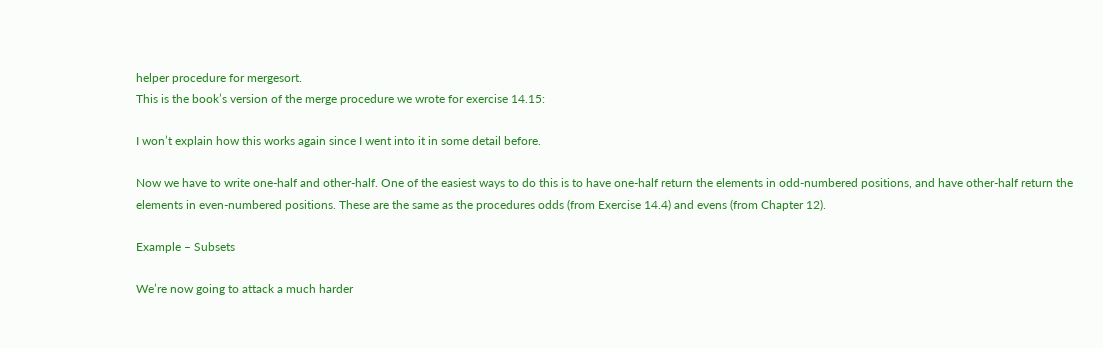helper procedure for mergesort.
This is the book’s version of the merge procedure we wrote for exercise 14.15:

I won’t explain how this works again since I went into it in some detail before.

Now we have to write one-half and other-half. One of the easiest ways to do this is to have one-half return the elements in odd-numbered positions, and have other-half return the elements in even-numbered positions. These are the same as the procedures odds (from Exercise 14.4) and evens (from Chapter 12).

Example – Subsets

We’re now going to attack a much harder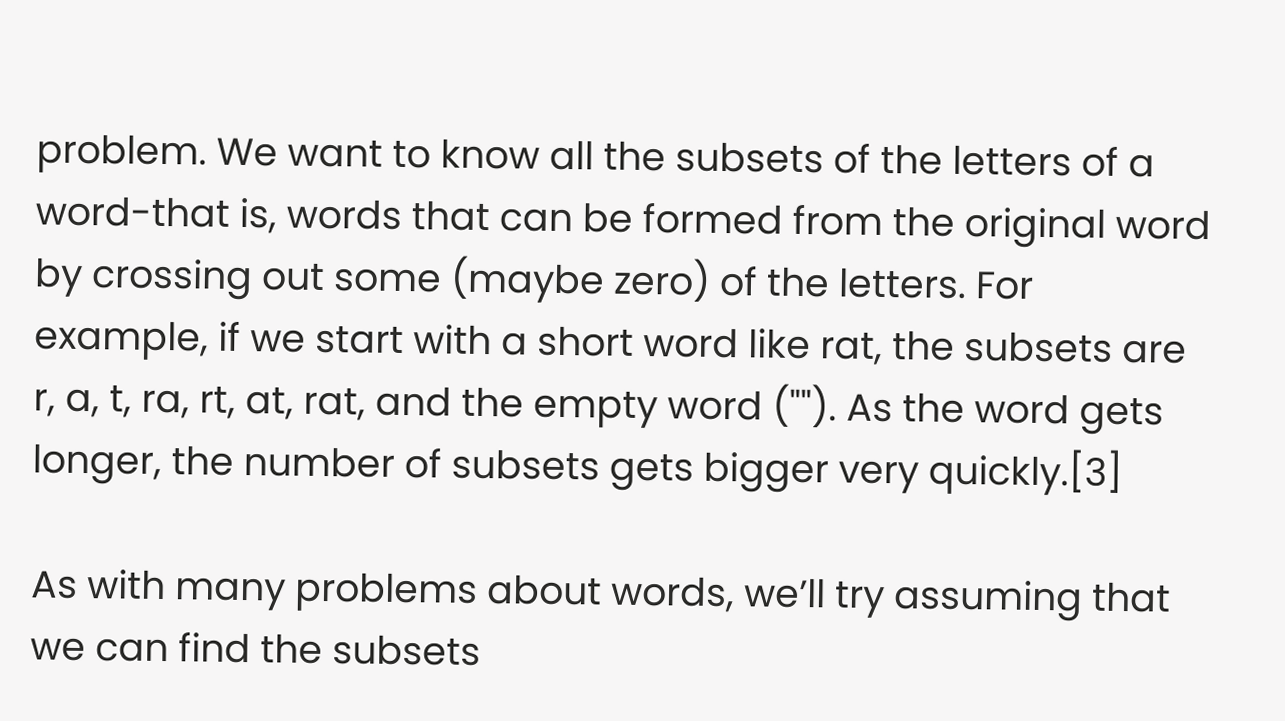problem. We want to know all the subsets of the letters of a word-that is, words that can be formed from the original word by crossing out some (maybe zero) of the letters. For example, if we start with a short word like rat, the subsets are r, a, t, ra, rt, at, rat, and the empty word (""). As the word gets longer, the number of subsets gets bigger very quickly.[3]

As with many problems about words, we’ll try assuming that we can find the subsets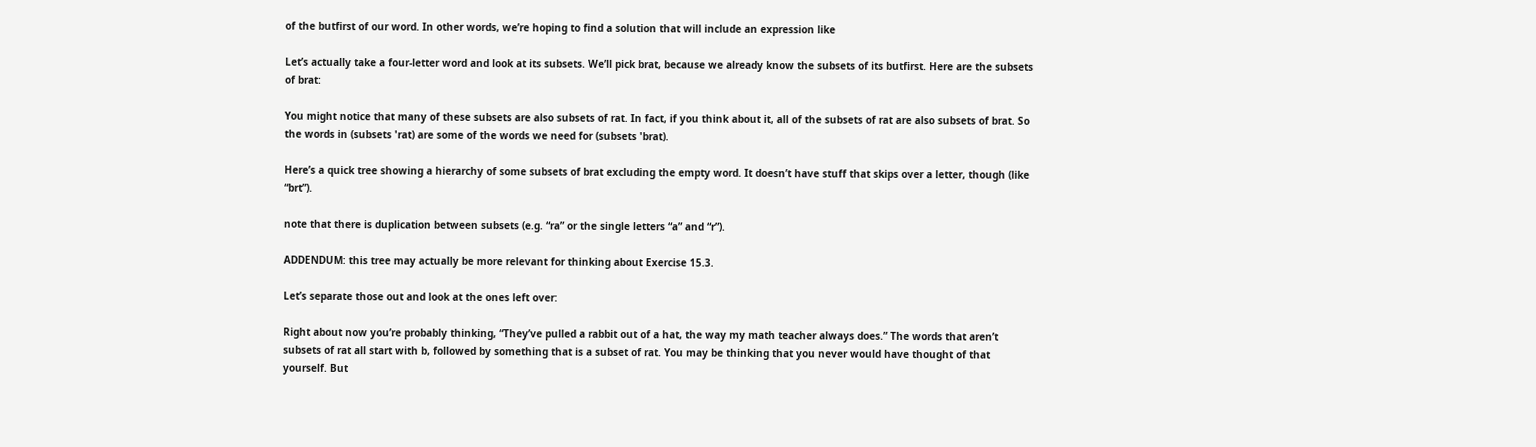of the butfirst of our word. In other words, we’re hoping to find a solution that will include an expression like

Let’s actually take a four-letter word and look at its subsets. We’ll pick brat, because we already know the subsets of its butfirst. Here are the subsets of brat:

You might notice that many of these subsets are also subsets of rat. In fact, if you think about it, all of the subsets of rat are also subsets of brat. So the words in (subsets 'rat) are some of the words we need for (subsets 'brat).

Here’s a quick tree showing a hierarchy of some subsets of brat excluding the empty word. It doesn’t have stuff that skips over a letter, though (like “brt”).

note that there is duplication between subsets (e.g. “ra” or the single letters “a” and “r”).

ADDENDUM: this tree may actually be more relevant for thinking about Exercise 15.3.

Let’s separate those out and look at the ones left over:

Right about now you’re probably thinking, “They’ve pulled a rabbit out of a hat, the way my math teacher always does.” The words that aren’t subsets of rat all start with b, followed by something that is a subset of rat. You may be thinking that you never would have thought of that yourself. But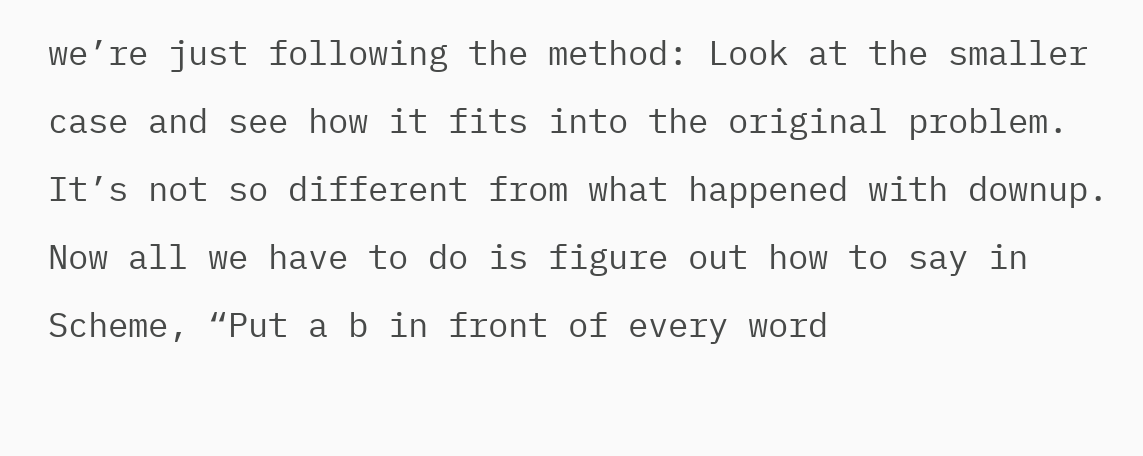we’re just following the method: Look at the smaller case and see how it fits into the original problem. It’s not so different from what happened with downup.
Now all we have to do is figure out how to say in Scheme, “Put a b in front of every word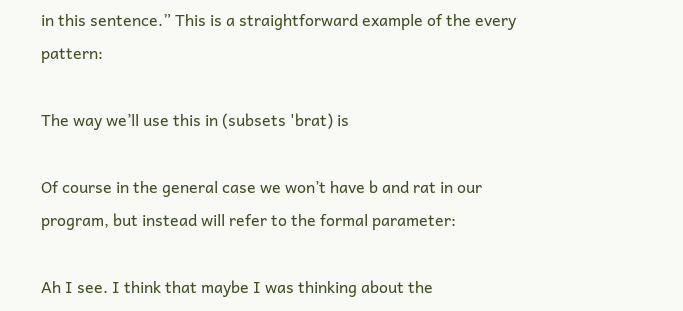in this sentence.” This is a straightforward example of the every pattern:

The way we’ll use this in (subsets 'brat) is

Of course in the general case we won’t have b and rat in our program, but instead will refer to the formal parameter:

Ah I see. I think that maybe I was thinking about the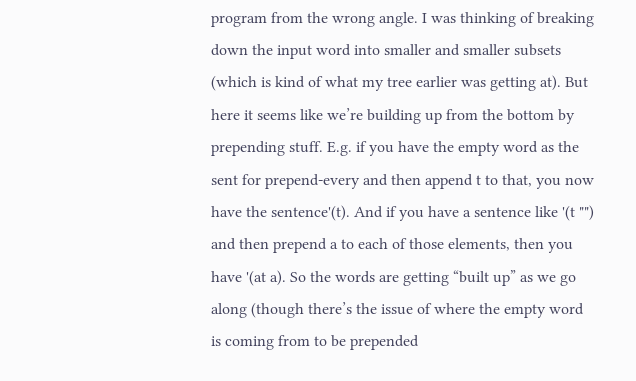program from the wrong angle. I was thinking of breaking down the input word into smaller and smaller subsets (which is kind of what my tree earlier was getting at). But here it seems like we’re building up from the bottom by prepending stuff. E.g. if you have the empty word as the sent for prepend-every and then append t to that, you now have the sentence'(t). And if you have a sentence like '(t "") and then prepend a to each of those elements, then you have '(at a). So the words are getting “built up” as we go along (though there’s the issue of where the empty word is coming from to be prepended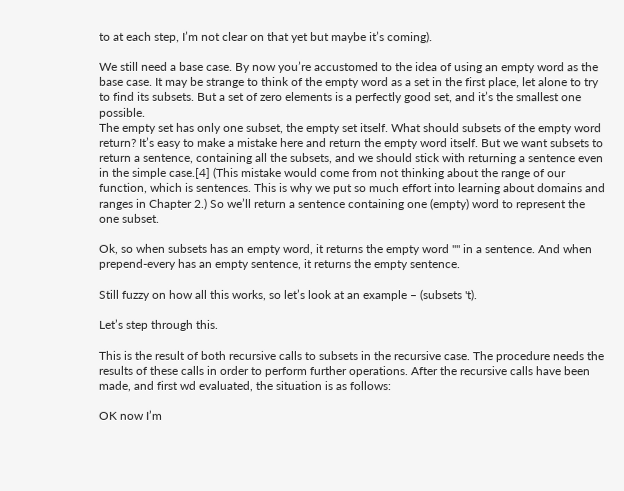to at each step, I’m not clear on that yet but maybe it’s coming).

We still need a base case. By now you’re accustomed to the idea of using an empty word as the base case. It may be strange to think of the empty word as a set in the first place, let alone to try to find its subsets. But a set of zero elements is a perfectly good set, and it’s the smallest one possible.
The empty set has only one subset, the empty set itself. What should subsets of the empty word return? It’s easy to make a mistake here and return the empty word itself. But we want subsets to return a sentence, containing all the subsets, and we should stick with returning a sentence even in the simple case.[4] (This mistake would come from not thinking about the range of our function, which is sentences. This is why we put so much effort into learning about domains and ranges in Chapter 2.) So we’ll return a sentence containing one (empty) word to represent the one subset.

Ok, so when subsets has an empty word, it returns the empty word "" in a sentence. And when prepend-every has an empty sentence, it returns the empty sentence.

Still fuzzy on how all this works, so let’s look at an example – (subsets 't).

Let’s step through this.

This is the result of both recursive calls to subsets in the recursive case. The procedure needs the results of these calls in order to perform further operations. After the recursive calls have been made, and first wd evaluated, the situation is as follows:

OK now I’m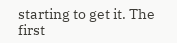starting to get it. The first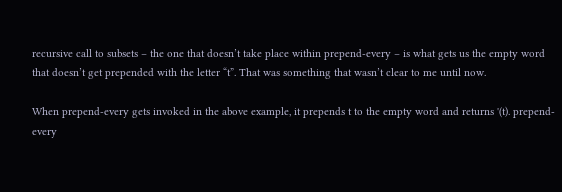recursive call to subsets – the one that doesn’t take place within prepend-every – is what gets us the empty word that doesn’t get prepended with the letter “t”. That was something that wasn’t clear to me until now.

When prepend-every gets invoked in the above example, it prepends t to the empty word and returns '(t). prepend-every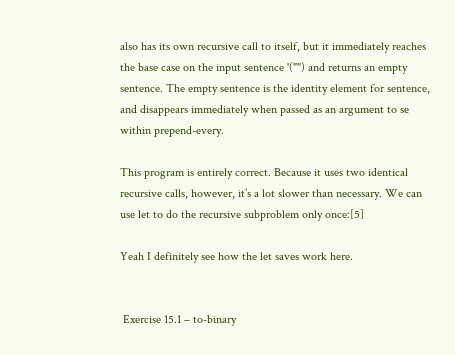also has its own recursive call to itself, but it immediately reaches the base case on the input sentence '("") and returns an empty sentence. The empty sentence is the identity element for sentence, and disappears immediately when passed as an argument to se within prepend-every.

This program is entirely correct. Because it uses two identical recursive calls, however, it’s a lot slower than necessary. We can use let to do the recursive subproblem only once:[5]

Yeah I definitely see how the let saves work here.


 Exercise 15.1 – to-binary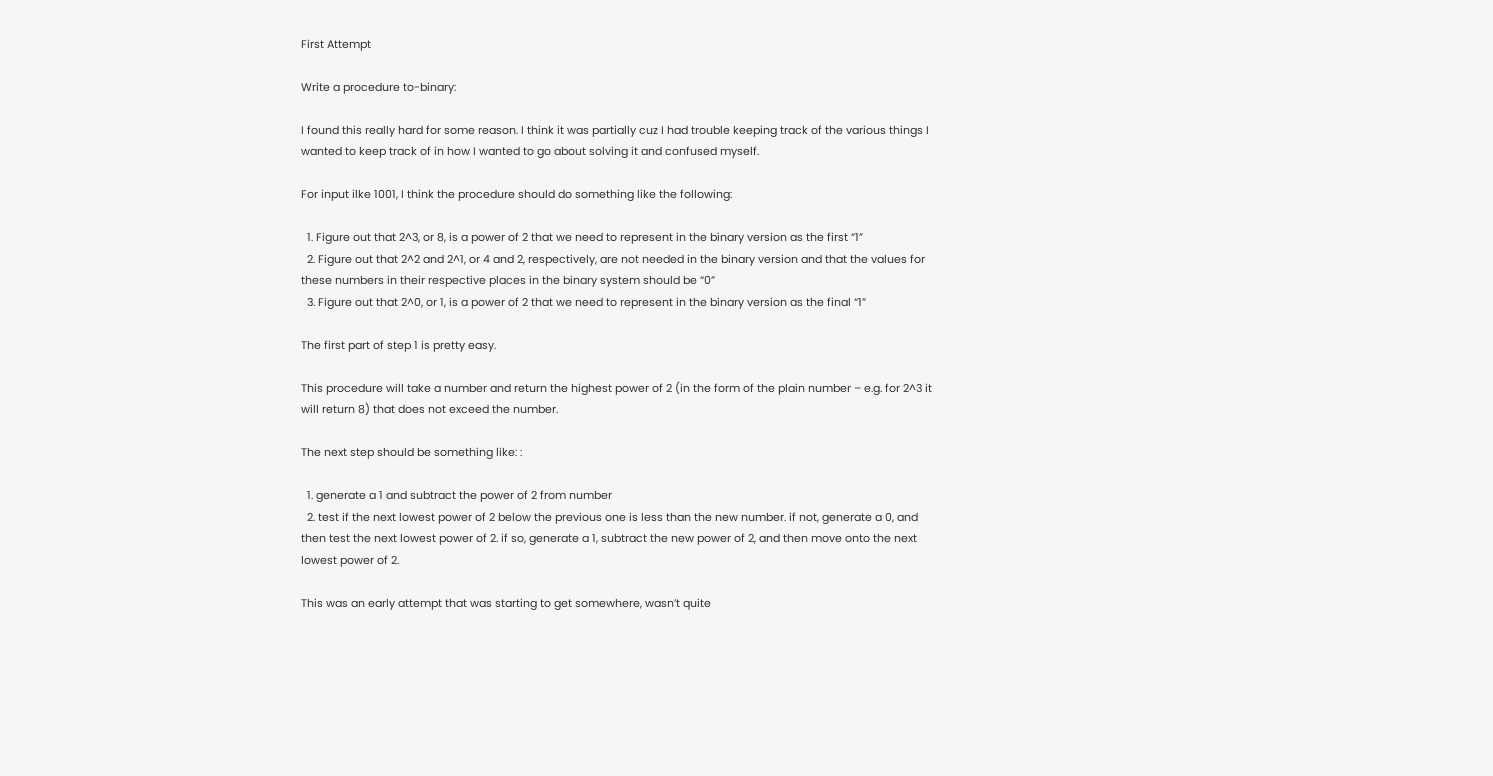First Attempt

Write a procedure to-binary:

I found this really hard for some reason. I think it was partially cuz I had trouble keeping track of the various things I wanted to keep track of in how I wanted to go about solving it and confused myself.

For input ilke 1001, I think the procedure should do something like the following:

  1. Figure out that 2^3, or 8, is a power of 2 that we need to represent in the binary version as the first “1”
  2. Figure out that 2^2 and 2^1, or 4 and 2, respectively, are not needed in the binary version and that the values for these numbers in their respective places in the binary system should be “0”
  3. Figure out that 2^0, or 1, is a power of 2 that we need to represent in the binary version as the final “1”

The first part of step 1 is pretty easy.

This procedure will take a number and return the highest power of 2 (in the form of the plain number – e.g. for 2^3 it will return 8) that does not exceed the number.

The next step should be something like: :

  1. generate a 1 and subtract the power of 2 from number
  2. test if the next lowest power of 2 below the previous one is less than the new number. if not, generate a 0, and then test the next lowest power of 2. if so, generate a 1, subtract the new power of 2, and then move onto the next lowest power of 2.

This was an early attempt that was starting to get somewhere, wasn’t quite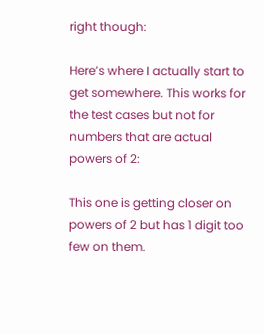right though:

Here’s where I actually start to get somewhere. This works for the test cases but not for numbers that are actual powers of 2:

This one is getting closer on powers of 2 but has 1 digit too few on them.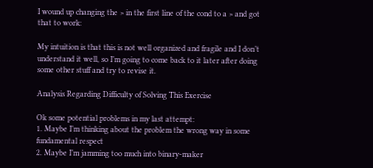I wound up changing the > in the first line of the cond to a > and got that to work:

My intuition is that this is not well organized and fragile and I don’t understand it well, so I’m going to come back to it later after doing some other stuff and try to revise it.

Analysis Regarding Difficulty of Solving This Exercise

Ok some potential problems in my last attempt:
1. Maybe I’m thinking about the problem the wrong way in some fundamental respect
2. Maybe I’m jamming too much into binary-maker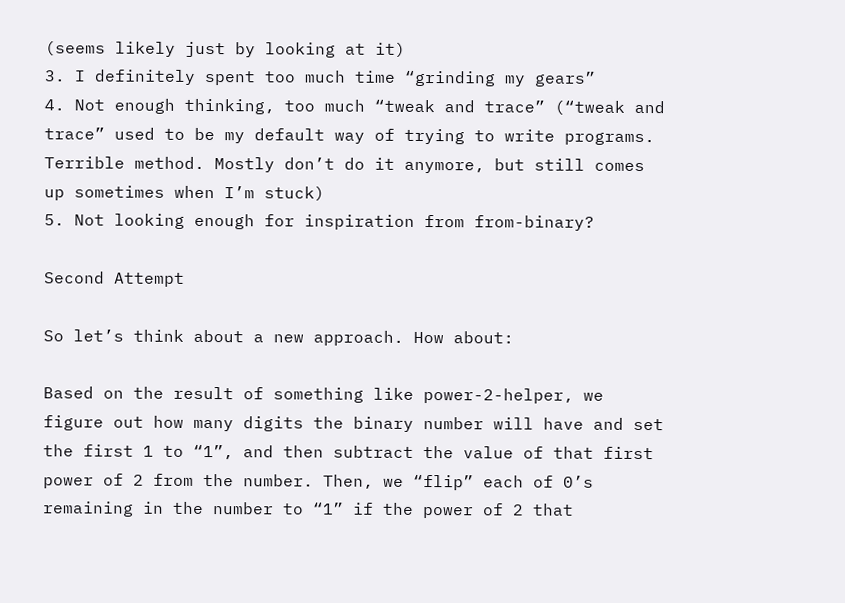(seems likely just by looking at it)
3. I definitely spent too much time “grinding my gears”
4. Not enough thinking, too much “tweak and trace” (“tweak and trace” used to be my default way of trying to write programs. Terrible method. Mostly don’t do it anymore, but still comes up sometimes when I’m stuck)
5. Not looking enough for inspiration from from-binary?

Second Attempt

So let’s think about a new approach. How about:

Based on the result of something like power-2-helper, we figure out how many digits the binary number will have and set the first 1 to “1”, and then subtract the value of that first power of 2 from the number. Then, we “flip” each of 0’s remaining in the number to “1” if the power of 2 that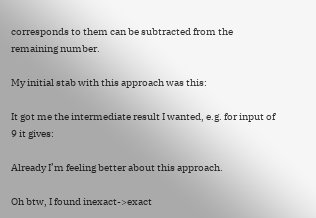corresponds to them can be subtracted from the remaining number.

My initial stab with this approach was this:

It got me the intermediate result I wanted, e.g. for input of 9 it gives:

Already I’m feeling better about this approach.

Oh btw, I found inexact->exact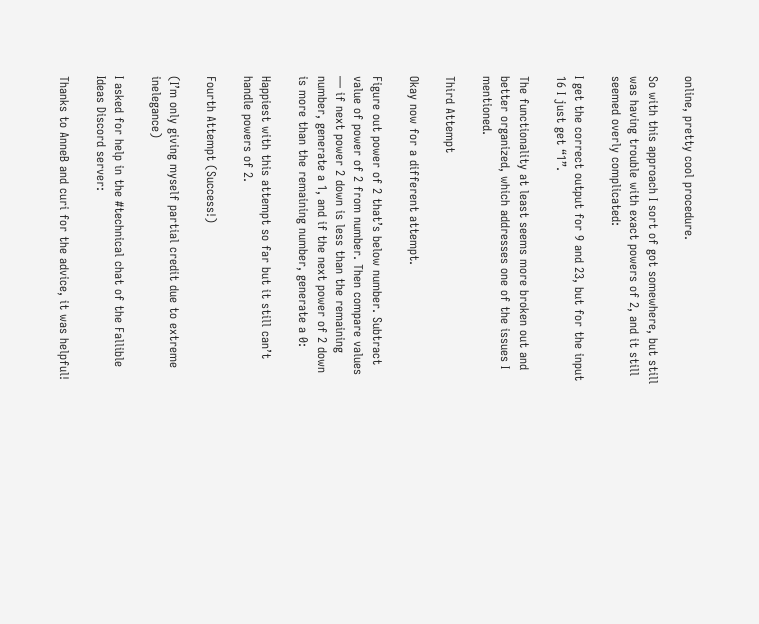online, pretty cool procedure.

So with this approach I sort of got somewhere, but still was having trouble with exact powers of 2, and it still seemed overly complicated:

I get the correct output for 9 and 23, but for the input 16 I just get “1”.

The functionality at least seems more broken out and better organized, which addresses one of the issues I mentioned.

Third Attempt

Okay now for a different attempt.

Figure out power of 2 that’s below number. Subtract value of power of 2 from number. Then compare values — if next power 2 down is less than the remaining number, generate a 1, and if the next power of 2 down is more than the remaining number, generate a 0:

Happiest with this attempt so far but it still can’t handle powers of 2.

Fourth Attempt (Success!)

(I’m only giving myself partial credit due to extreme inelegance)

I asked for help in the #technical chat of the Fallible Ideas Discord server:

Thanks to AnneB and curi for the advice, it was helpful!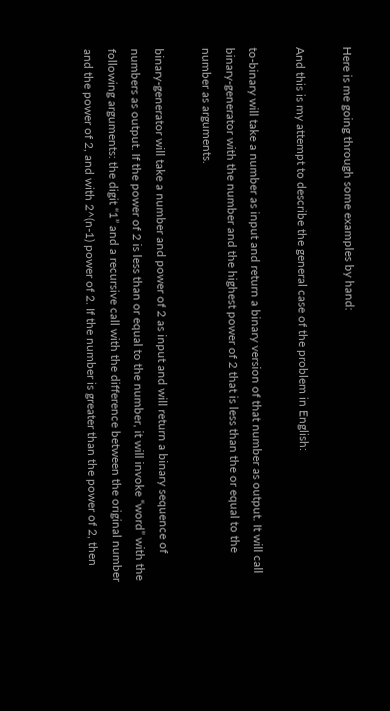Here is me going through some examples by hand:

And this is my attempt to describe the general case of the problem in English:

to-binary will take a number as input and return a binary version of that number as output. It will call binary-generator with the number and the highest power of 2 that is less than the or equal to the number as arguments.

binary-generator will take a number and power of 2 as input and will return a binary sequence of numbers as output. If the power of 2 is less than or equal to the number, it will invoke “word” with the following arguments: the digit “1” and a recursive call with the difference between the original number and the power of 2, and with 2^(n-1) power of 2. If the number is greater than the power of 2, then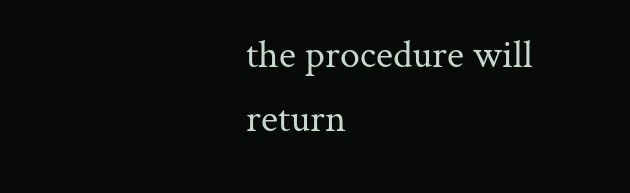the procedure will return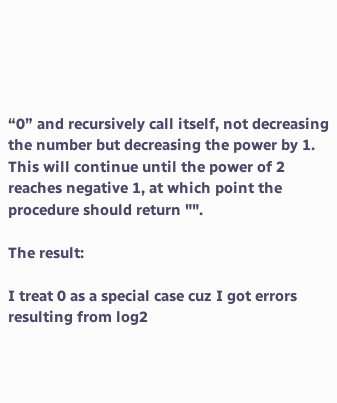“0” and recursively call itself, not decreasing the number but decreasing the power by 1. This will continue until the power of 2 reaches negative 1, at which point the procedure should return "".

The result:

I treat 0 as a special case cuz I got errors resulting from log2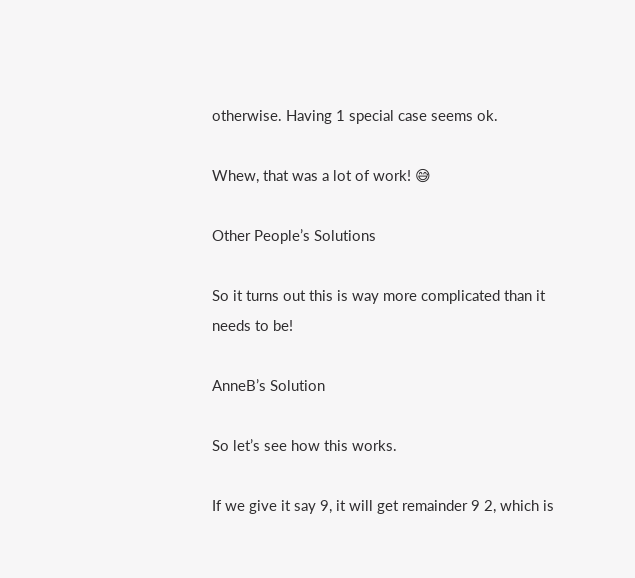otherwise. Having 1 special case seems ok.

Whew, that was a lot of work! 😅

Other People’s Solutions

So it turns out this is way more complicated than it needs to be!

AnneB’s Solution

So let’s see how this works.

If we give it say 9, it will get remainder 9 2, which is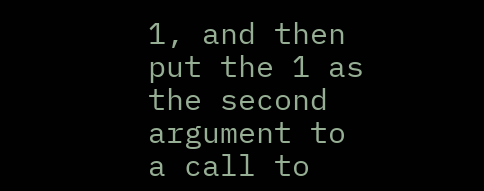1, and then put the 1 as the second argument to a call to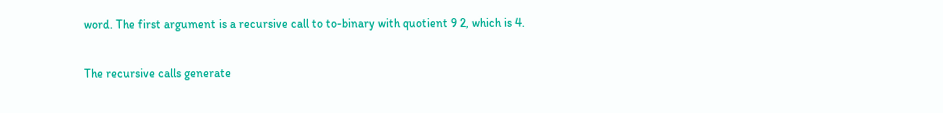word. The first argument is a recursive call to to-binary with quotient 9 2, which is 4.

The recursive calls generate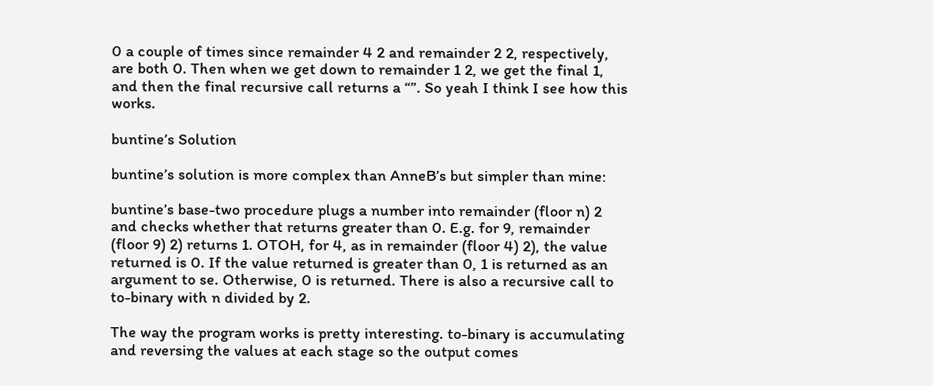0 a couple of times since remainder 4 2 and remainder 2 2, respectively, are both 0. Then when we get down to remainder 1 2, we get the final 1, and then the final recursive call returns a “”. So yeah I think I see how this works.

buntine’s Solution

buntine’s solution is more complex than AnneB’s but simpler than mine:

buntine’s base-two procedure plugs a number into remainder (floor n) 2 and checks whether that returns greater than 0. E.g. for 9, remainder (floor 9) 2) returns 1. OTOH, for 4, as in remainder (floor 4) 2), the value returned is 0. If the value returned is greater than 0, 1 is returned as an argument to se. Otherwise, 0 is returned. There is also a recursive call to to-binary with n divided by 2.

The way the program works is pretty interesting. to-binary is accumulating and reversing the values at each stage so the output comes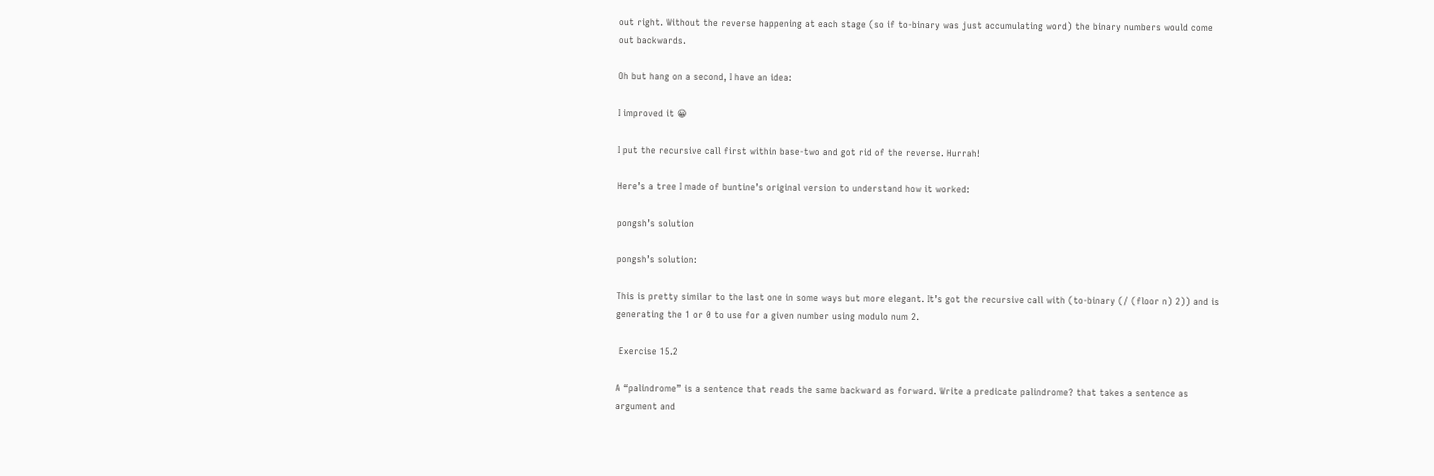out right. Without the reverse happening at each stage (so if to-binary was just accumulating word) the binary numbers would come out backwards.

Oh but hang on a second, I have an idea:

I improved it 😀

I put the recursive call first within base-two and got rid of the reverse. Hurrah!

Here’s a tree I made of buntine’s original version to understand how it worked:

pongsh’s solution

pongsh’s solution:

This is pretty similar to the last one in some ways but more elegant. It’s got the recursive call with (to-binary (/ (floor n) 2)) and is generating the 1 or 0 to use for a given number using modulo num 2.

 Exercise 15.2

A “palindrome” is a sentence that reads the same backward as forward. Write a predicate palindrome? that takes a sentence as argument and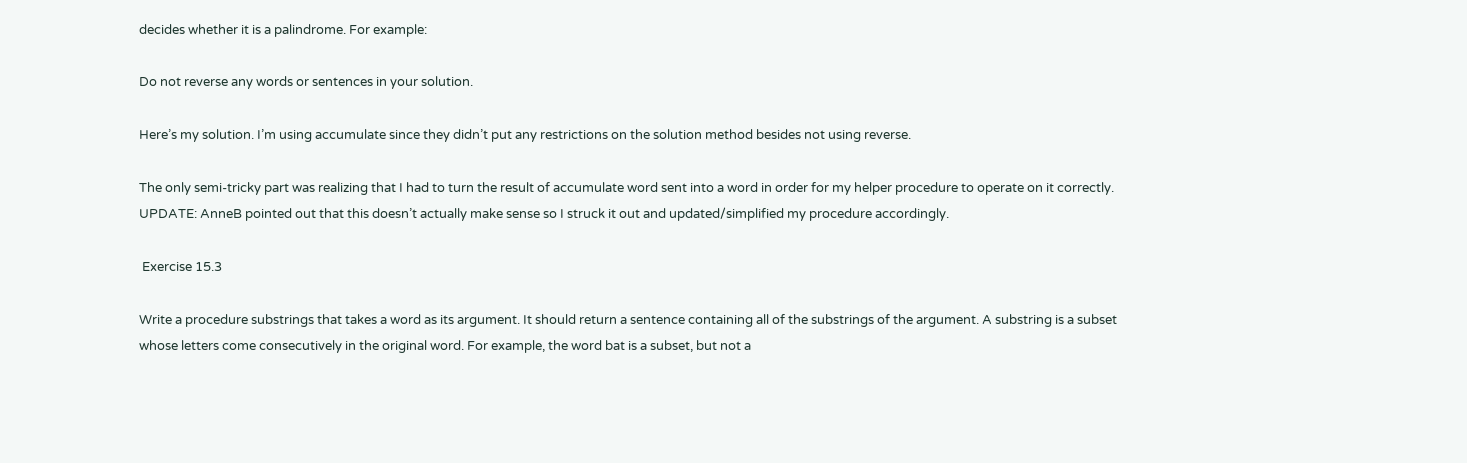decides whether it is a palindrome. For example:

Do not reverse any words or sentences in your solution.

Here’s my solution. I’m using accumulate since they didn’t put any restrictions on the solution method besides not using reverse.

The only semi-tricky part was realizing that I had to turn the result of accumulate word sent into a word in order for my helper procedure to operate on it correctly. UPDATE: AnneB pointed out that this doesn’t actually make sense so I struck it out and updated/simplified my procedure accordingly.

 Exercise 15.3

Write a procedure substrings that takes a word as its argument. It should return a sentence containing all of the substrings of the argument. A substring is a subset whose letters come consecutively in the original word. For example, the word bat is a subset, but not a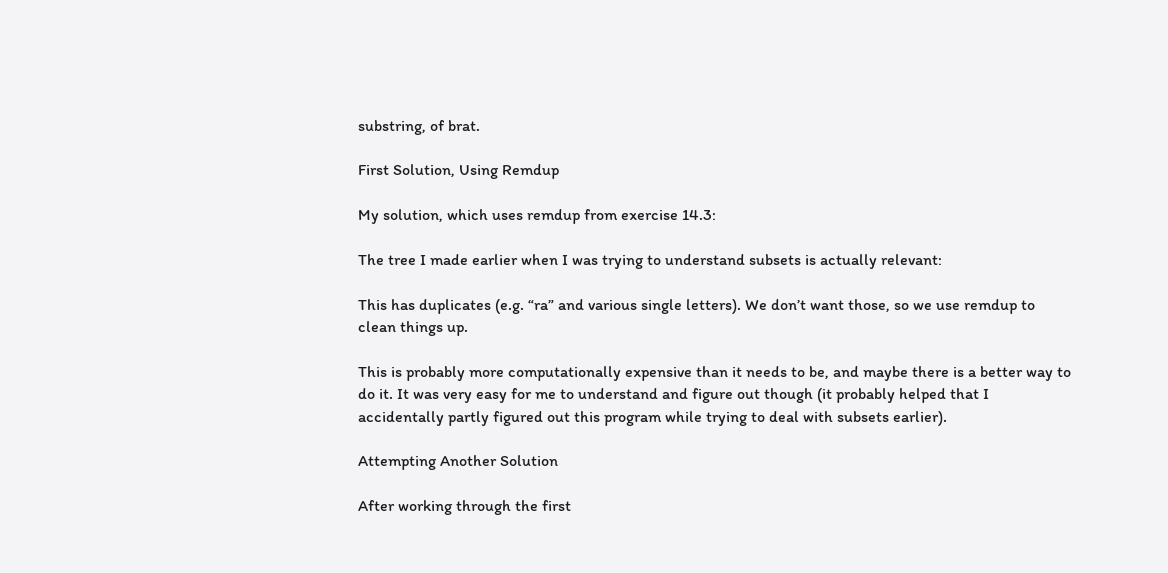substring, of brat.

First Solution, Using Remdup

My solution, which uses remdup from exercise 14.3:

The tree I made earlier when I was trying to understand subsets is actually relevant:

This has duplicates (e.g. “ra” and various single letters). We don’t want those, so we use remdup to clean things up.

This is probably more computationally expensive than it needs to be, and maybe there is a better way to do it. It was very easy for me to understand and figure out though (it probably helped that I accidentally partly figured out this program while trying to deal with subsets earlier).

Attempting Another Solution

After working through the first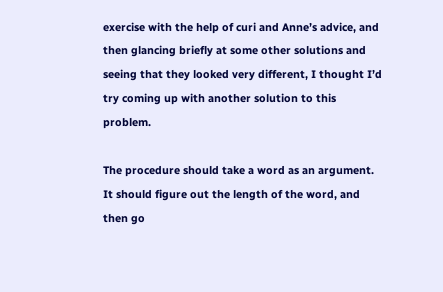exercise with the help of curi and Anne’s advice, and then glancing briefly at some other solutions and seeing that they looked very different, I thought I’d try coming up with another solution to this problem.

The procedure should take a word as an argument. It should figure out the length of the word, and then go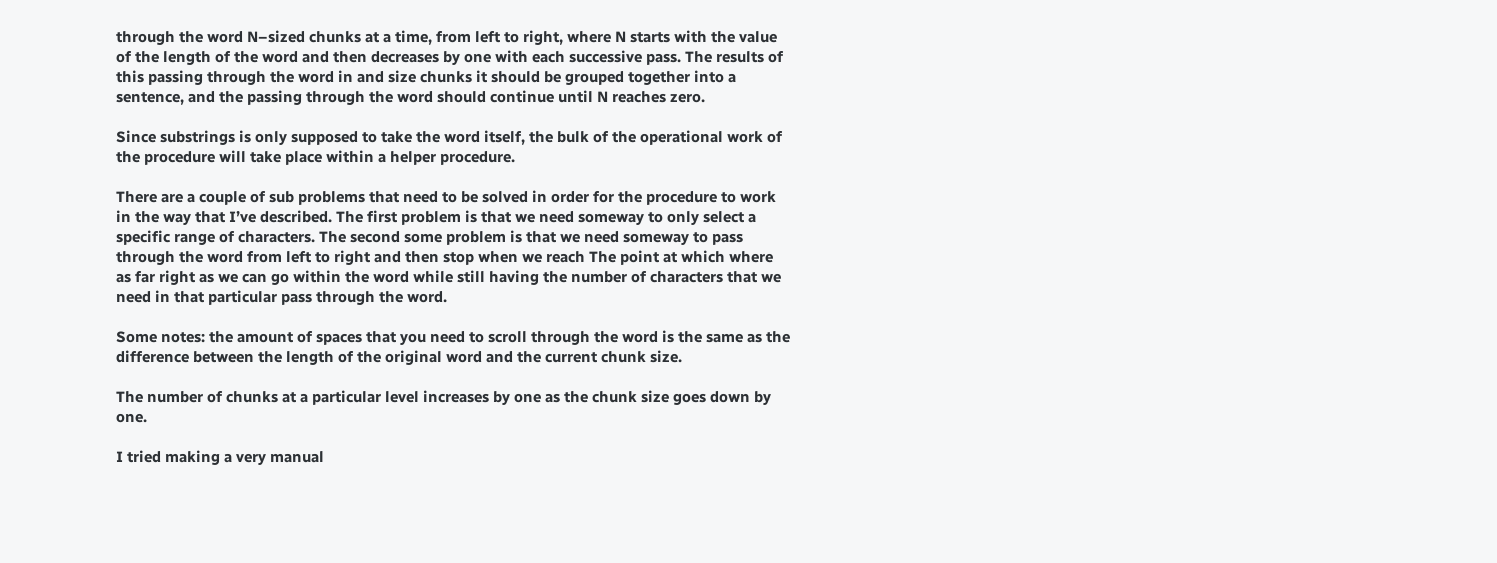through the word N–sized chunks at a time, from left to right, where N starts with the value of the length of the word and then decreases by one with each successive pass. The results of this passing through the word in and size chunks it should be grouped together into a sentence, and the passing through the word should continue until N reaches zero.

Since substrings is only supposed to take the word itself, the bulk of the operational work of the procedure will take place within a helper procedure.

There are a couple of sub problems that need to be solved in order for the procedure to work in the way that I’ve described. The first problem is that we need someway to only select a specific range of characters. The second some problem is that we need someway to pass through the word from left to right and then stop when we reach The point at which where as far right as we can go within the word while still having the number of characters that we need in that particular pass through the word.

Some notes: the amount of spaces that you need to scroll through the word is the same as the difference between the length of the original word and the current chunk size.

The number of chunks at a particular level increases by one as the chunk size goes down by one.

I tried making a very manual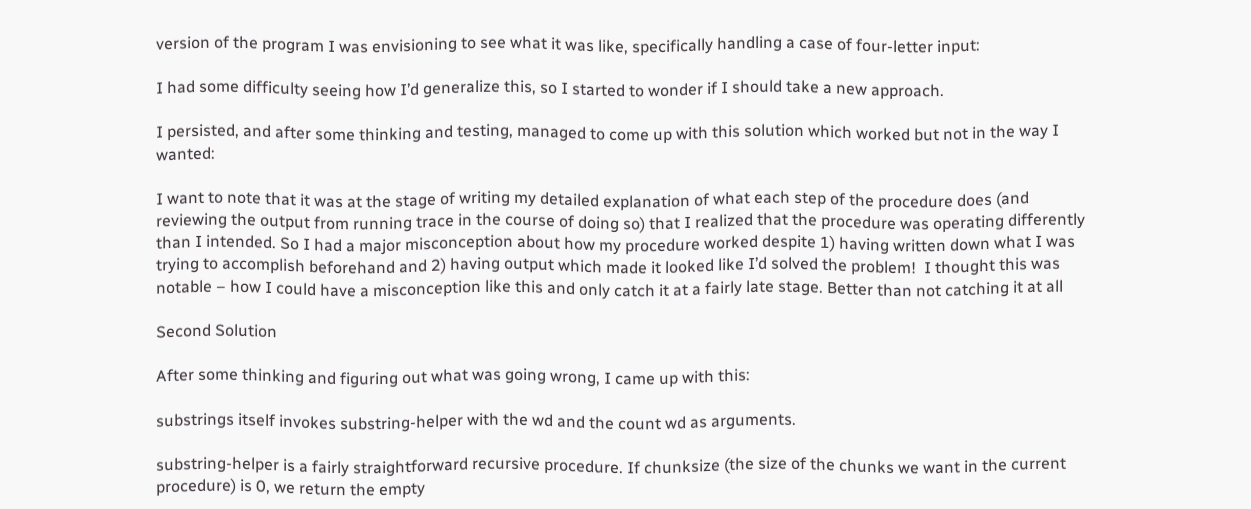version of the program I was envisioning to see what it was like, specifically handling a case of four-letter input:

I had some difficulty seeing how I’d generalize this, so I started to wonder if I should take a new approach.

I persisted, and after some thinking and testing, managed to come up with this solution which worked but not in the way I wanted:

I want to note that it was at the stage of writing my detailed explanation of what each step of the procedure does (and reviewing the output from running trace in the course of doing so) that I realized that the procedure was operating differently than I intended. So I had a major misconception about how my procedure worked despite 1) having written down what I was trying to accomplish beforehand and 2) having output which made it looked like I’d solved the problem!  I thought this was notable – how I could have a misconception like this and only catch it at a fairly late stage. Better than not catching it at all

Second Solution

After some thinking and figuring out what was going wrong, I came up with this:

substrings itself invokes substring-helper with the wd and the count wd as arguments.

substring-helper is a fairly straightforward recursive procedure. If chunksize (the size of the chunks we want in the current procedure) is 0, we return the empty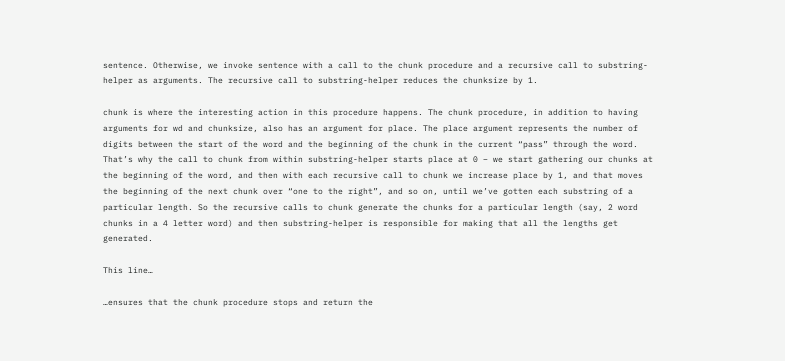sentence. Otherwise, we invoke sentence with a call to the chunk procedure and a recursive call to substring-helper as arguments. The recursive call to substring-helper reduces the chunksize by 1.

chunk is where the interesting action in this procedure happens. The chunk procedure, in addition to having arguments for wd and chunksize, also has an argument for place. The place argument represents the number of digits between the start of the word and the beginning of the chunk in the current “pass” through the word. That’s why the call to chunk from within substring-helper starts place at 0 – we start gathering our chunks at the beginning of the word, and then with each recursive call to chunk we increase place by 1, and that moves the beginning of the next chunk over “one to the right”, and so on, until we’ve gotten each substring of a particular length. So the recursive calls to chunk generate the chunks for a particular length (say, 2 word chunks in a 4 letter word) and then substring-helper is responsible for making that all the lengths get generated.

This line…

…ensures that the chunk procedure stops and return the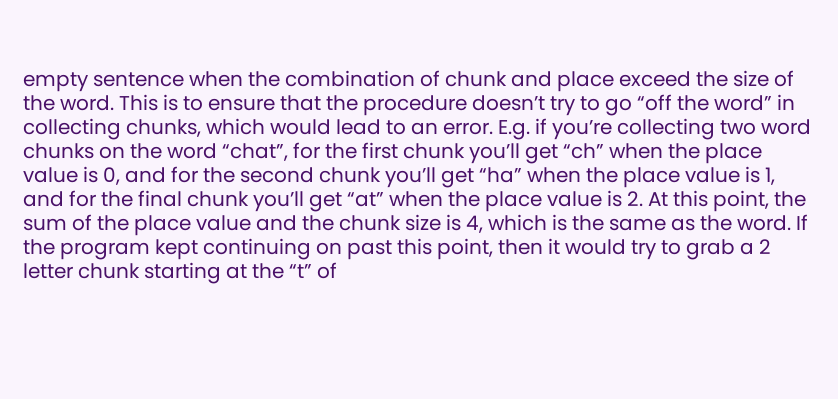empty sentence when the combination of chunk and place exceed the size of the word. This is to ensure that the procedure doesn’t try to go “off the word” in collecting chunks, which would lead to an error. E.g. if you’re collecting two word chunks on the word “chat”, for the first chunk you’ll get “ch” when the place value is 0, and for the second chunk you’ll get “ha” when the place value is 1, and for the final chunk you’ll get “at” when the place value is 2. At this point, the sum of the place value and the chunk size is 4, which is the same as the word. If the program kept continuing on past this point, then it would try to grab a 2 letter chunk starting at the “t” of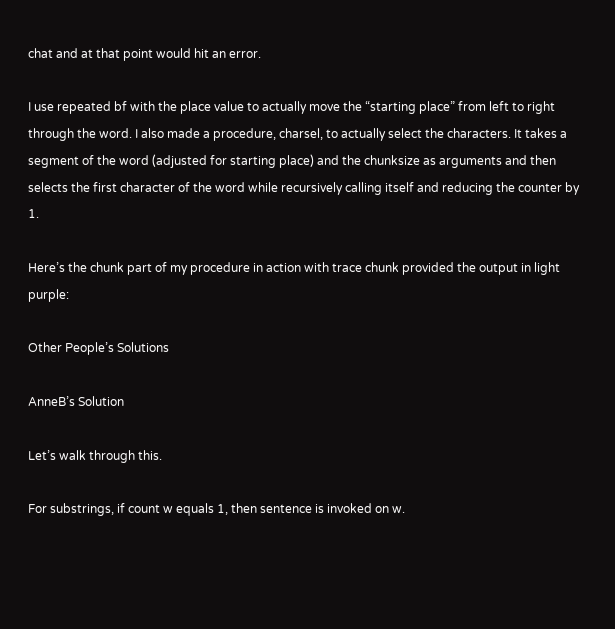chat and at that point would hit an error.

I use repeated bf with the place value to actually move the “starting place” from left to right through the word. I also made a procedure, charsel, to actually select the characters. It takes a segment of the word (adjusted for starting place) and the chunksize as arguments and then selects the first character of the word while recursively calling itself and reducing the counter by 1.

Here’s the chunk part of my procedure in action with trace chunk provided the output in light purple:

Other People’s Solutions

AnneB’s Solution

Let’s walk through this.

For substrings, if count w equals 1, then sentence is invoked on w.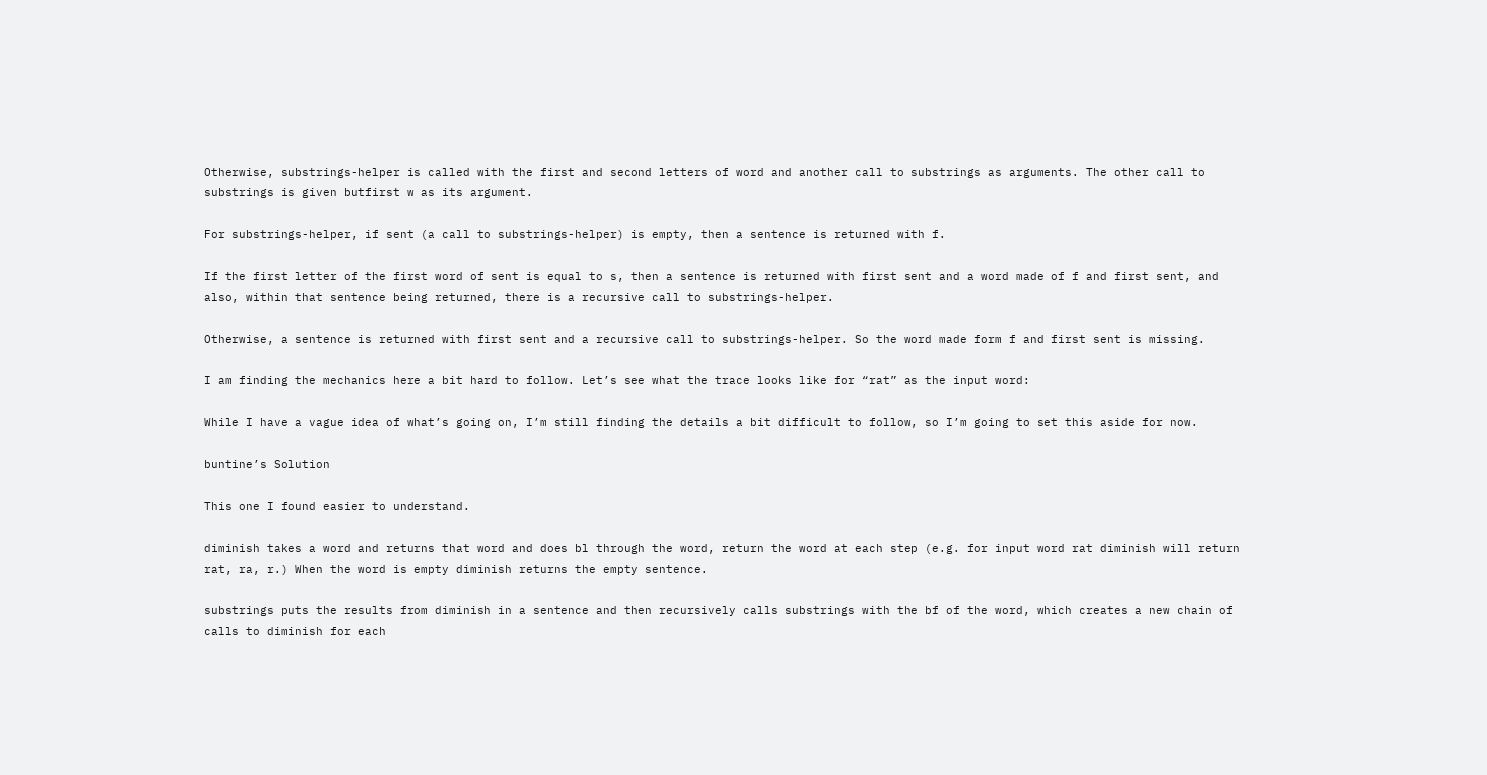Otherwise, substrings-helper is called with the first and second letters of word and another call to substrings as arguments. The other call to substrings is given butfirst w as its argument.

For substrings-helper, if sent (a call to substrings-helper) is empty, then a sentence is returned with f.

If the first letter of the first word of sent is equal to s, then a sentence is returned with first sent and a word made of f and first sent, and also, within that sentence being returned, there is a recursive call to substrings-helper.

Otherwise, a sentence is returned with first sent and a recursive call to substrings-helper. So the word made form f and first sent is missing.

I am finding the mechanics here a bit hard to follow. Let’s see what the trace looks like for “rat” as the input word:

While I have a vague idea of what’s going on, I’m still finding the details a bit difficult to follow, so I’m going to set this aside for now.

buntine’s Solution

This one I found easier to understand.

diminish takes a word and returns that word and does bl through the word, return the word at each step (e.g. for input word rat diminish will return rat, ra, r.) When the word is empty diminish returns the empty sentence.

substrings puts the results from diminish in a sentence and then recursively calls substrings with the bf of the word, which creates a new chain of calls to diminish for each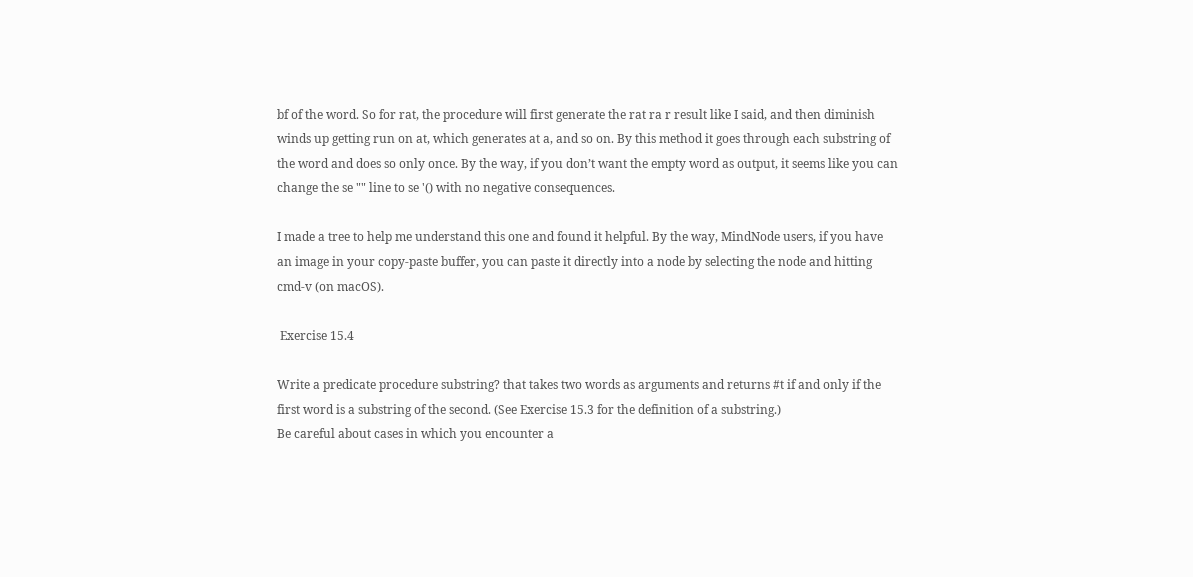bf of the word. So for rat, the procedure will first generate the rat ra r result like I said, and then diminish winds up getting run on at, which generates at a, and so on. By this method it goes through each substring of the word and does so only once. By the way, if you don’t want the empty word as output, it seems like you can change the se "" line to se '() with no negative consequences.

I made a tree to help me understand this one and found it helpful. By the way, MindNode users, if you have an image in your copy-paste buffer, you can paste it directly into a node by selecting the node and hitting cmd-v (on macOS).

 Exercise 15.4

Write a predicate procedure substring? that takes two words as arguments and returns #t if and only if the first word is a substring of the second. (See Exercise 15.3 for the definition of a substring.)
Be careful about cases in which you encounter a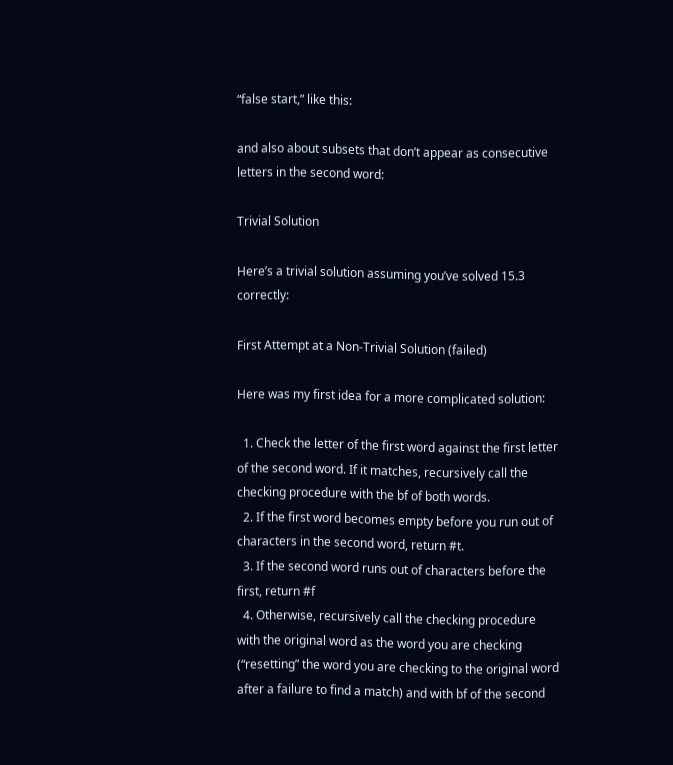“false start,” like this:

and also about subsets that don’t appear as consecutive letters in the second word:

Trivial Solution

Here’s a trivial solution assuming you’ve solved 15.3 correctly:

First Attempt at a Non-Trivial Solution (failed)

Here was my first idea for a more complicated solution:

  1. Check the letter of the first word against the first letter of the second word. If it matches, recursively call the checking procedure with the bf of both words.
  2. If the first word becomes empty before you run out of characters in the second word, return #t.
  3. If the second word runs out of characters before the first, return #f
  4. Otherwise, recursively call the checking procedure with the original word as the word you are checking (“resetting” the word you are checking to the original word after a failure to find a match) and with bf of the second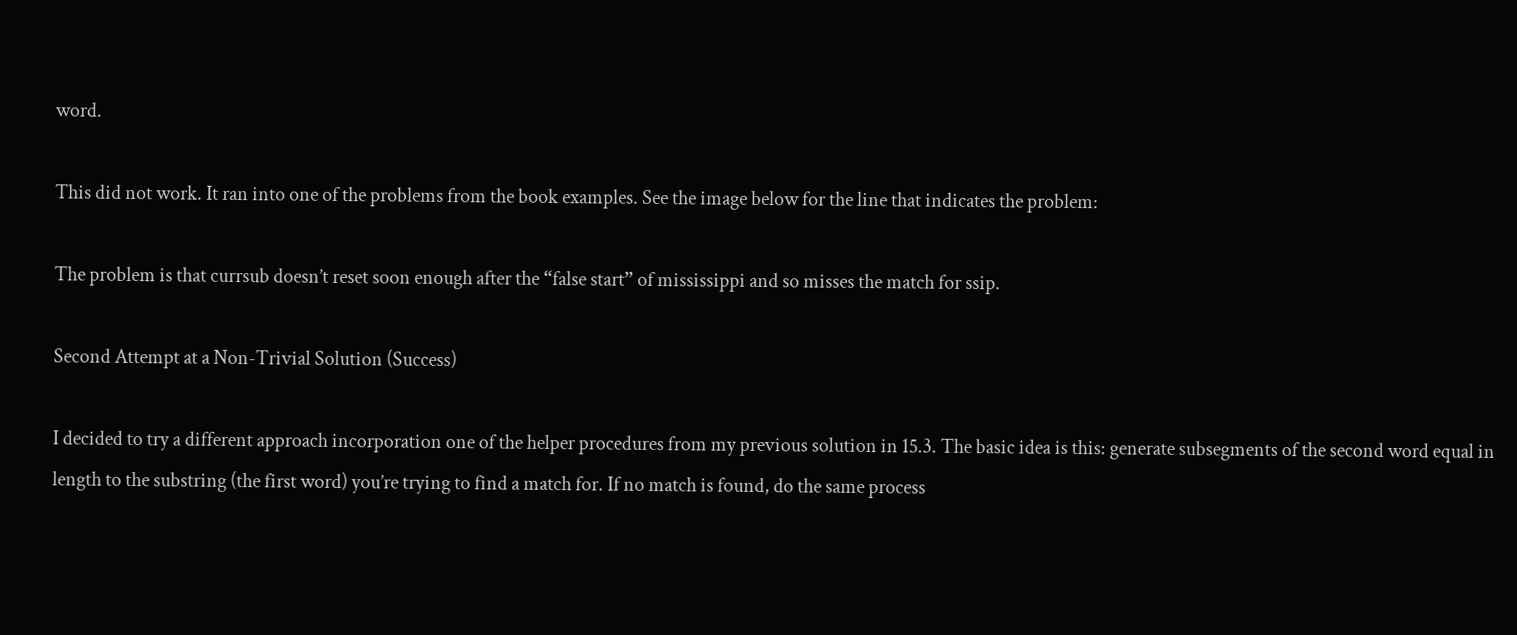word.

This did not work. It ran into one of the problems from the book examples. See the image below for the line that indicates the problem:

The problem is that currsub doesn’t reset soon enough after the “false start” of mississippi and so misses the match for ssip.

Second Attempt at a Non-Trivial Solution (Success)

I decided to try a different approach incorporation one of the helper procedures from my previous solution in 15.3. The basic idea is this: generate subsegments of the second word equal in length to the substring (the first word) you’re trying to find a match for. If no match is found, do the same process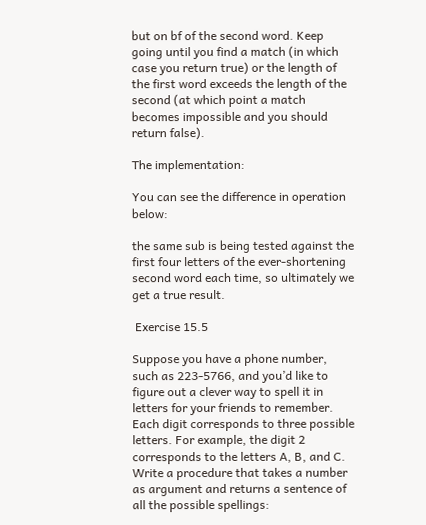but on bf of the second word. Keep going until you find a match (in which case you return true) or the length of the first word exceeds the length of the second (at which point a match becomes impossible and you should return false).

The implementation:

You can see the difference in operation below:

the same sub is being tested against the first four letters of the ever-shortening second word each time, so ultimately we get a true result.

 Exercise 15.5

Suppose you have a phone number, such as 223-5766, and you’d like to figure out a clever way to spell it in letters for your friends to remember. Each digit corresponds to three possible letters. For example, the digit 2 corresponds to the letters A, B, and C. Write a procedure that takes a number as argument and returns a sentence of all the possible spellings: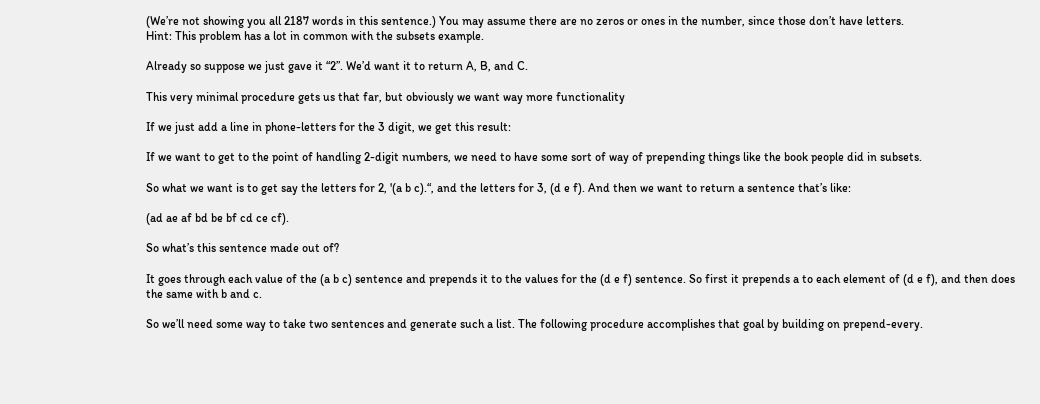(We’re not showing you all 2187 words in this sentence.) You may assume there are no zeros or ones in the number, since those don’t have letters.
Hint: This problem has a lot in common with the subsets example.

Already so suppose we just gave it “2”. We’d want it to return A, B, and C.

This very minimal procedure gets us that far, but obviously we want way more functionality

If we just add a line in phone-letters for the 3 digit, we get this result:

If we want to get to the point of handling 2-digit numbers, we need to have some sort of way of prepending things like the book people did in subsets.

So what we want is to get say the letters for 2, '(a b c).“, and the letters for 3, (d e f). And then we want to return a sentence that’s like:

(ad ae af bd be bf cd ce cf).

So what’s this sentence made out of?

It goes through each value of the (a b c) sentence and prepends it to the values for the (d e f) sentence. So first it prepends a to each element of (d e f), and then does the same with b and c.

So we’ll need some way to take two sentences and generate such a list. The following procedure accomplishes that goal by building on prepend-every.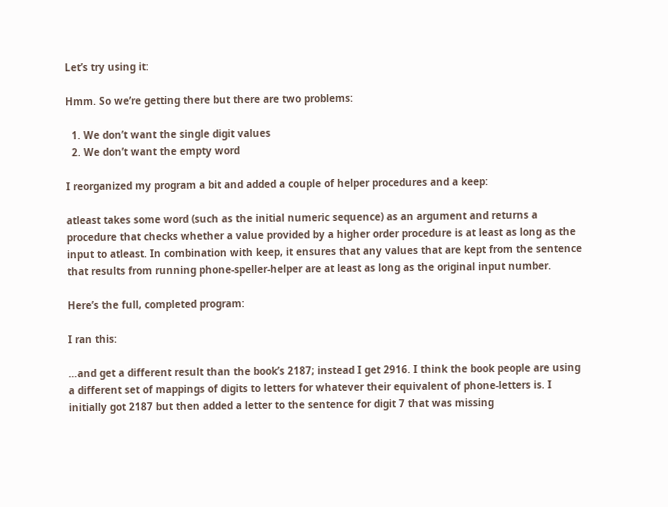Let’s try using it:

Hmm. So we’re getting there but there are two problems:

  1. We don’t want the single digit values
  2. We don’t want the empty word

I reorganized my program a bit and added a couple of helper procedures and a keep:

atleast takes some word (such as the initial numeric sequence) as an argument and returns a procedure that checks whether a value provided by a higher order procedure is at least as long as the input to atleast. In combination with keep, it ensures that any values that are kept from the sentence that results from running phone-speller-helper are at least as long as the original input number.

Here’s the full, completed program:

I ran this:

…and get a different result than the book’s 2187; instead I get 2916. I think the book people are using a different set of mappings of digits to letters for whatever their equivalent of phone-letters is. I initially got 2187 but then added a letter to the sentence for digit 7 that was missing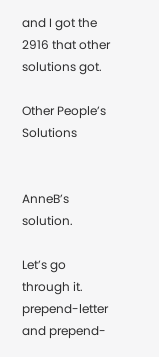and I got the 2916 that other solutions got.

Other People’s Solutions


AnneB’s solution.

Let’s go through it. prepend-letter and prepend-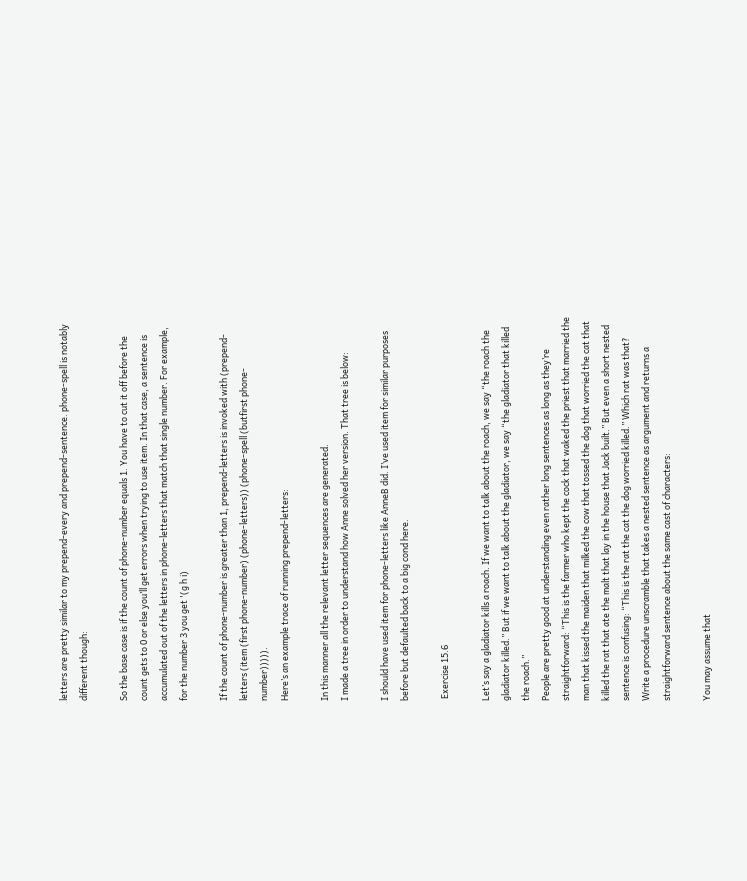letters are pretty similar to my prepend-every and prepend-sentence. phone-spell is notably different though:

So the base case is if the count of phone-number equals 1. You have to cut it off before the count gets to 0 or else you’ll get errors when trying to use item. In that case, a sentence is accumulated out of the letters in phone-letters that match that single number. For example, for the number 3 you get '(g h i)

If the count of phone-number is greater than 1, prepend-letters is invoked with (prepend-letters (item (first phone-number) (phone-letters)) (phone-spell (butfirst phone-number))))).
Here’s an example trace of running prepend-letters:

In this manner all the relevant letter sequences are generated.
I made a tree in order to understand how Anne solved her version. That tree is below:

I should have used item for phone-letters like AnneB did. I’ve used item for similar purposes before but defaulted back to a big cond here.

 Exercise 15.6

Let’s say a gladiator kills a roach. If we want to talk about the roach, we say “the roach the gladiator killed.” But if we want to talk about the gladiator, we say “the gladiator that killed the roach.”
People are pretty good at understanding even rather long sentences as long as they’re straightforward: “This is the farmer who kept the cock that waked the priest that married the man that kissed the maiden that milked the cow that tossed the dog that worried the cat that killed the rat that ate the malt that lay in the house that Jack built.” But even a short nested sentence is confusing: “This is the rat the cat the dog worried killed.” Which rat was that?
Write a procedure unscramble that takes a nested sentence as argument and returns a straightforward sentence about the same cast of characters:

You may assume that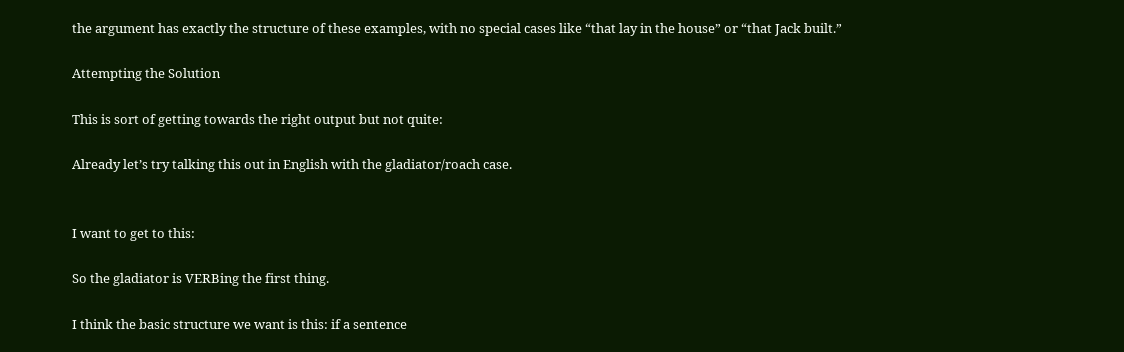the argument has exactly the structure of these examples, with no special cases like “that lay in the house” or “that Jack built.”

Attempting the Solution

This is sort of getting towards the right output but not quite:

Already let’s try talking this out in English with the gladiator/roach case.


I want to get to this:

So the gladiator is VERBing the first thing.

I think the basic structure we want is this: if a sentence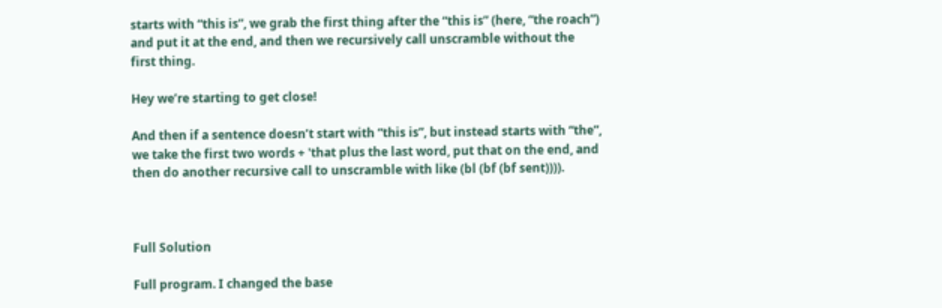starts with “this is”, we grab the first thing after the “this is” (here, “the roach”) and put it at the end, and then we recursively call unscramble without the first thing.

Hey we’re starting to get close!

And then if a sentence doesn’t start with “this is”, but instead starts with “the”, we take the first two words + 'that plus the last word, put that on the end, and then do another recursive call to unscramble with like (bl (bf (bf sent)))).



Full Solution

Full program. I changed the base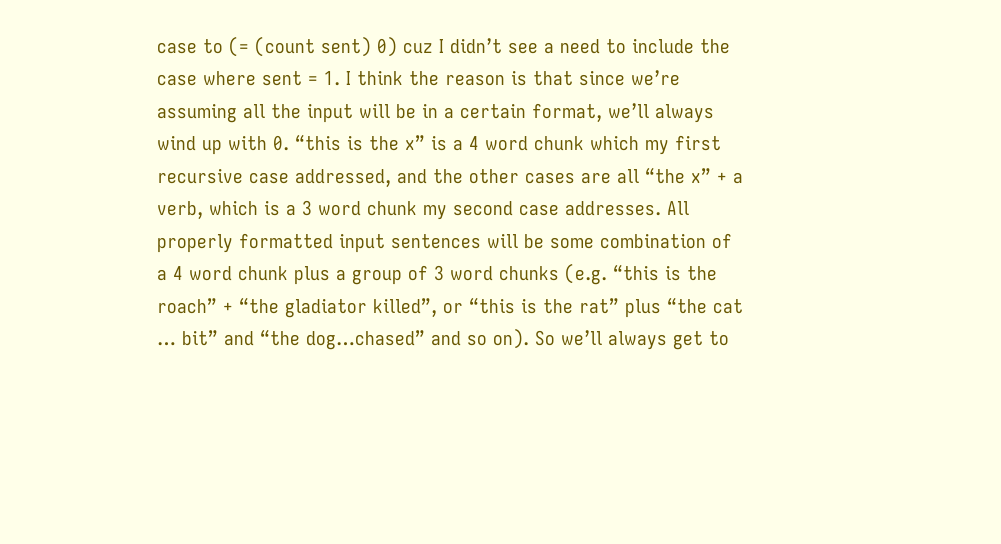case to (= (count sent) 0) cuz I didn’t see a need to include the case where sent = 1. I think the reason is that since we’re assuming all the input will be in a certain format, we’ll always wind up with 0. “this is the x” is a 4 word chunk which my first recursive case addressed, and the other cases are all “the x” + a verb, which is a 3 word chunk my second case addresses. All properly formatted input sentences will be some combination of a 4 word chunk plus a group of 3 word chunks (e.g. “this is the roach” + “the gladiator killed”, or “this is the rat” plus “the cat … bit” and “the dog…chased” and so on). So we’ll always get to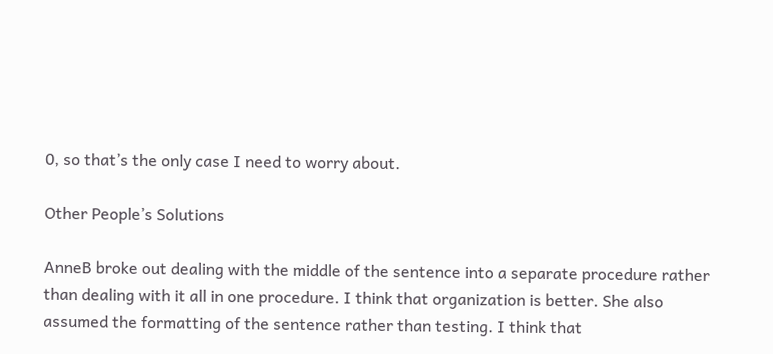0, so that’s the only case I need to worry about.

Other People’s Solutions

AnneB broke out dealing with the middle of the sentence into a separate procedure rather than dealing with it all in one procedure. I think that organization is better. She also assumed the formatting of the sentence rather than testing. I think that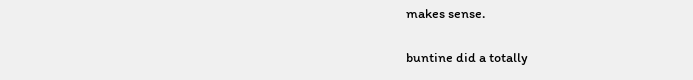makes sense.

buntine did a totally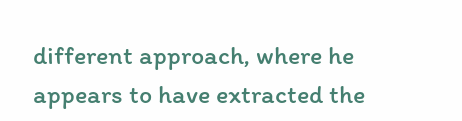different approach, where he appears to have extracted the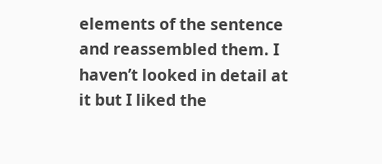elements of the sentence and reassembled them. I haven’t looked in detail at it but I liked the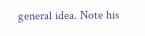general idea. Note his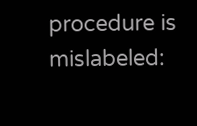procedure is mislabeled: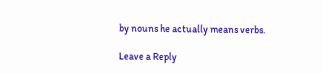by nouns he actually means verbs.

Leave a Reply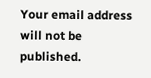Your email address will not be published.